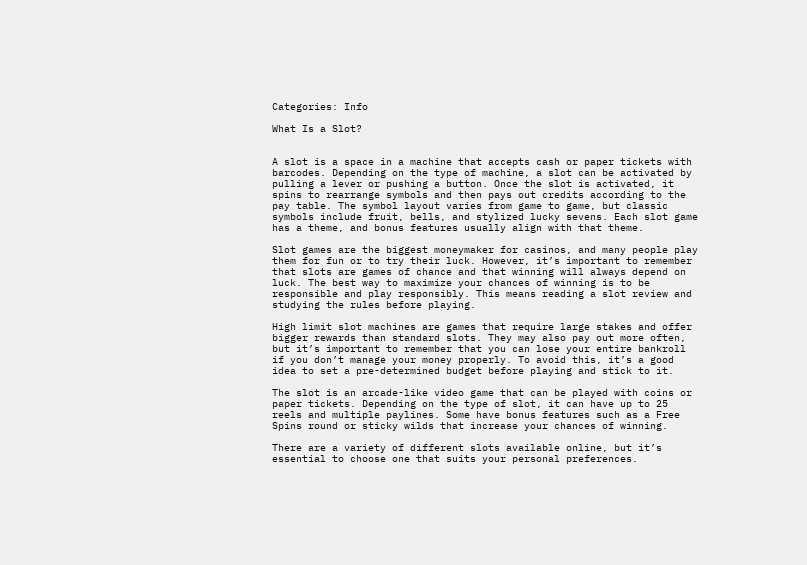Categories: Info

What Is a Slot?


A slot is a space in a machine that accepts cash or paper tickets with barcodes. Depending on the type of machine, a slot can be activated by pulling a lever or pushing a button. Once the slot is activated, it spins to rearrange symbols and then pays out credits according to the pay table. The symbol layout varies from game to game, but classic symbols include fruit, bells, and stylized lucky sevens. Each slot game has a theme, and bonus features usually align with that theme.

Slot games are the biggest moneymaker for casinos, and many people play them for fun or to try their luck. However, it’s important to remember that slots are games of chance and that winning will always depend on luck. The best way to maximize your chances of winning is to be responsible and play responsibly. This means reading a slot review and studying the rules before playing.

High limit slot machines are games that require large stakes and offer bigger rewards than standard slots. They may also pay out more often, but it’s important to remember that you can lose your entire bankroll if you don’t manage your money properly. To avoid this, it’s a good idea to set a pre-determined budget before playing and stick to it.

The slot is an arcade-like video game that can be played with coins or paper tickets. Depending on the type of slot, it can have up to 25 reels and multiple paylines. Some have bonus features such as a Free Spins round or sticky wilds that increase your chances of winning.

There are a variety of different slots available online, but it’s essential to choose one that suits your personal preferences.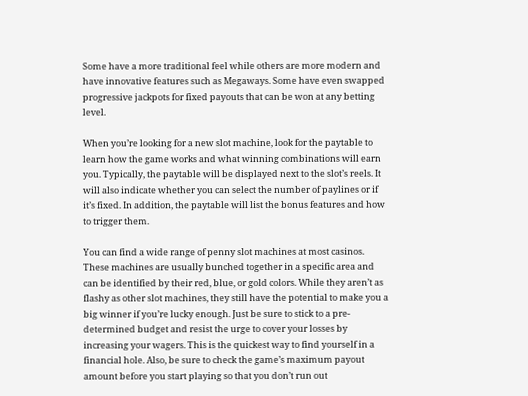Some have a more traditional feel while others are more modern and have innovative features such as Megaways. Some have even swapped progressive jackpots for fixed payouts that can be won at any betting level.

When you’re looking for a new slot machine, look for the paytable to learn how the game works and what winning combinations will earn you. Typically, the paytable will be displayed next to the slot’s reels. It will also indicate whether you can select the number of paylines or if it’s fixed. In addition, the paytable will list the bonus features and how to trigger them.

You can find a wide range of penny slot machines at most casinos. These machines are usually bunched together in a specific area and can be identified by their red, blue, or gold colors. While they aren’t as flashy as other slot machines, they still have the potential to make you a big winner if you’re lucky enough. Just be sure to stick to a pre-determined budget and resist the urge to cover your losses by increasing your wagers. This is the quickest way to find yourself in a financial hole. Also, be sure to check the game’s maximum payout amount before you start playing so that you don’t run out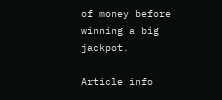of money before winning a big jackpot.

Article info